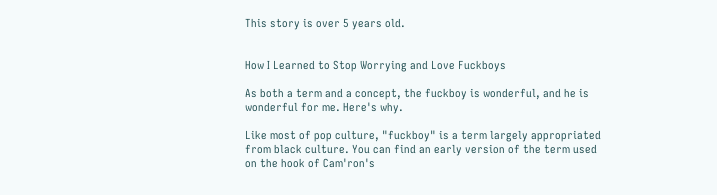This story is over 5 years old.


How I Learned to Stop Worrying and Love Fuckboys

As both a term and a concept, the fuckboy is wonderful, and he is wonderful for me. Here's why.

Like most of pop culture, "fuckboy" is a term largely appropriated from black culture. You can find an early version of the term used on the hook of Cam'ron's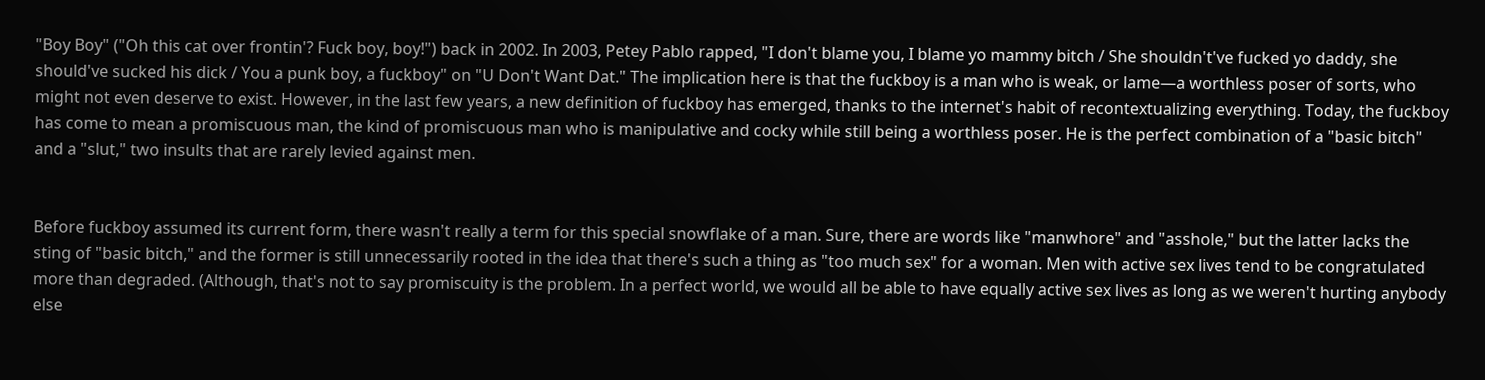"Boy Boy" ("Oh this cat over frontin'? Fuck boy, boy!") back in 2002. In 2003, Petey Pablo rapped, "I don't blame you, I blame yo mammy bitch / She shouldn't've fucked yo daddy, she should've sucked his dick / You a punk boy, a fuckboy" on "U Don't Want Dat." The implication here is that the fuckboy is a man who is weak, or lame—a worthless poser of sorts, who might not even deserve to exist. However, in the last few years, a new definition of fuckboy has emerged, thanks to the internet's habit of recontextualizing everything. Today, the fuckboy has come to mean a promiscuous man, the kind of promiscuous man who is manipulative and cocky while still being a worthless poser. He is the perfect combination of a "basic bitch" and a "slut," two insults that are rarely levied against men.


Before fuckboy assumed its current form, there wasn't really a term for this special snowflake of a man. Sure, there are words like "manwhore" and "asshole," but the latter lacks the sting of "basic bitch," and the former is still unnecessarily rooted in the idea that there's such a thing as "too much sex" for a woman. Men with active sex lives tend to be congratulated more than degraded. (Although, that's not to say promiscuity is the problem. In a perfect world, we would all be able to have equally active sex lives as long as we weren't hurting anybody else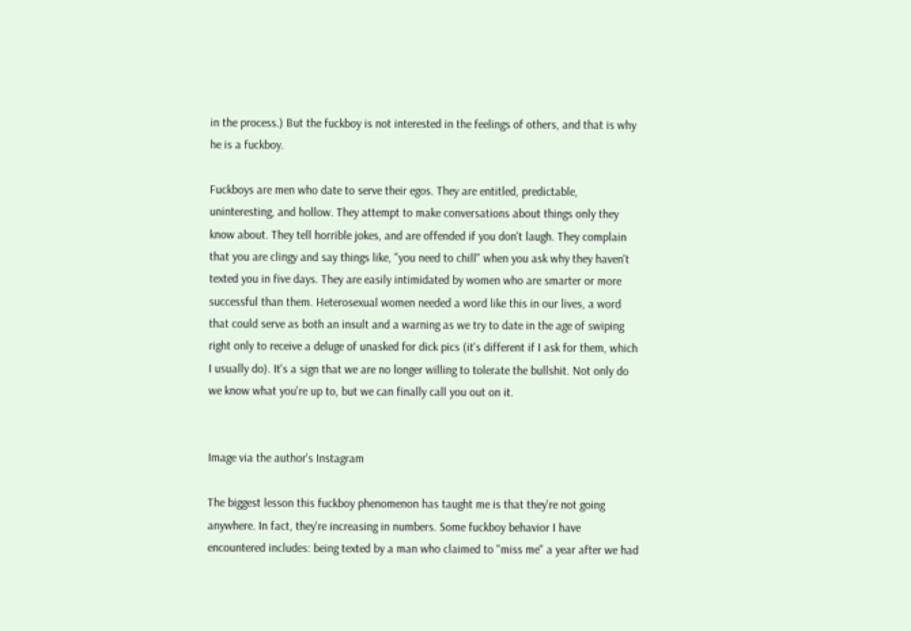in the process.) But the fuckboy is not interested in the feelings of others, and that is why he is a fuckboy.

Fuckboys are men who date to serve their egos. They are entitled, predictable, uninteresting, and hollow. They attempt to make conversations about things only they know about. They tell horrible jokes, and are offended if you don't laugh. They complain that you are clingy and say things like, "you need to chill" when you ask why they haven't texted you in five days. They are easily intimidated by women who are smarter or more successful than them. Heterosexual women needed a word like this in our lives, a word that could serve as both an insult and a warning as we try to date in the age of swiping right only to receive a deluge of unasked for dick pics (it's different if I ask for them, which I usually do). It's a sign that we are no longer willing to tolerate the bullshit. Not only do we know what you're up to, but we can finally call you out on it.


Image via the author's Instagram

The biggest lesson this fuckboy phenomenon has taught me is that they're not going anywhere. In fact, they're increasing in numbers. Some fuckboy behavior I have encountered includes: being texted by a man who claimed to "miss me" a year after we had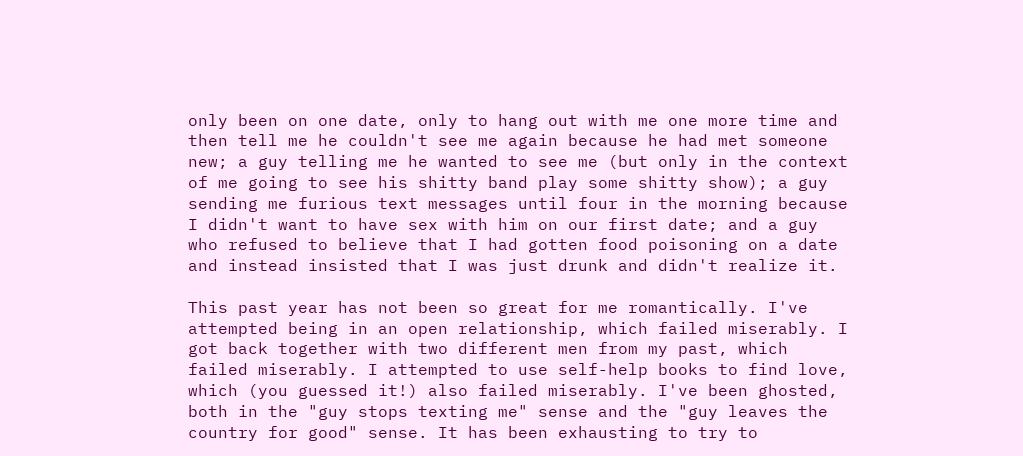only been on one date, only to hang out with me one more time and then tell me he couldn't see me again because he had met someone new; a guy telling me he wanted to see me (but only in the context of me going to see his shitty band play some shitty show); a guy sending me furious text messages until four in the morning because I didn't want to have sex with him on our first date; and a guy who refused to believe that I had gotten food poisoning on a date and instead insisted that I was just drunk and didn't realize it.

This past year has not been so great for me romantically. I've attempted being in an open relationship, which failed miserably. I got back together with two different men from my past, which failed miserably. I attempted to use self-help books to find love, which (you guessed it!) also failed miserably. I've been ghosted, both in the "guy stops texting me" sense and the "guy leaves the country for good" sense. It has been exhausting to try to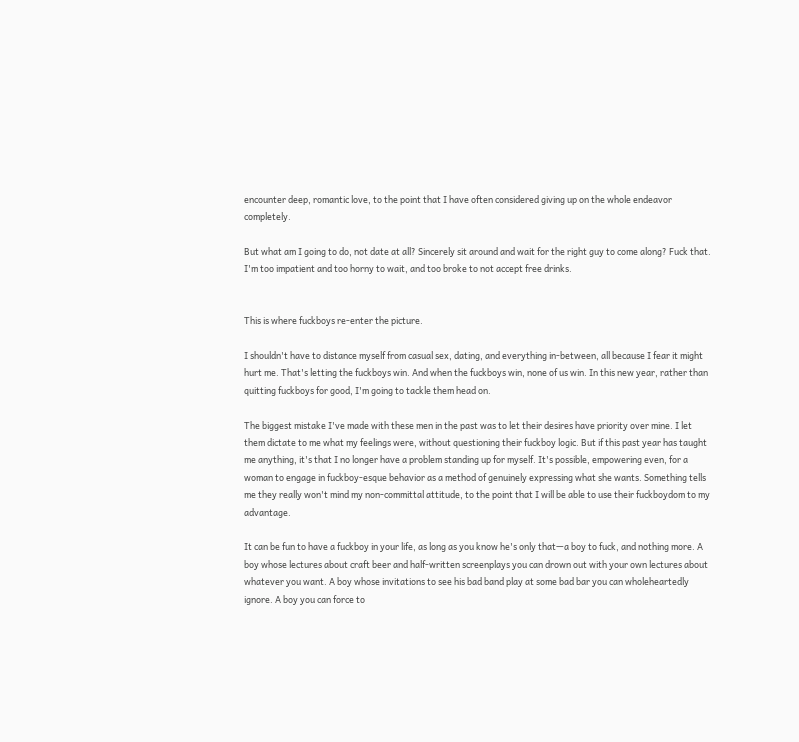encounter deep, romantic love, to the point that I have often considered giving up on the whole endeavor completely.

But what am I going to do, not date at all? Sincerely sit around and wait for the right guy to come along? Fuck that. I'm too impatient and too horny to wait, and too broke to not accept free drinks.


This is where fuckboys re-enter the picture.

I shouldn't have to distance myself from casual sex, dating, and everything in-between, all because I fear it might hurt me. That's letting the fuckboys win. And when the fuckboys win, none of us win. In this new year, rather than quitting fuckboys for good, I'm going to tackle them head on.

The biggest mistake I've made with these men in the past was to let their desires have priority over mine. I let them dictate to me what my feelings were, without questioning their fuckboy logic. But if this past year has taught me anything, it's that I no longer have a problem standing up for myself. It's possible, empowering even, for a woman to engage in fuckboy-esque behavior as a method of genuinely expressing what she wants. Something tells me they really won't mind my non-committal attitude, to the point that I will be able to use their fuckboydom to my advantage.

It can be fun to have a fuckboy in your life, as long as you know he's only that—a boy to fuck, and nothing more. A boy whose lectures about craft beer and half-written screenplays you can drown out with your own lectures about whatever you want. A boy whose invitations to see his bad band play at some bad bar you can wholeheartedly ignore. A boy you can force to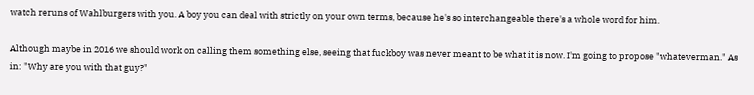watch reruns of Wahlburgers with you. A boy you can deal with strictly on your own terms, because he's so interchangeable there's a whole word for him.

Although maybe in 2016 we should work on calling them something else, seeing that fuckboy was never meant to be what it is now. I'm going to propose "whateverman." As in: "Why are you with that guy?"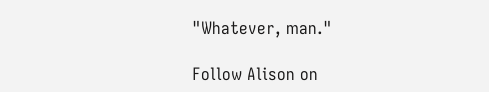"Whatever, man."

Follow Alison on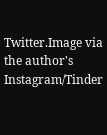Twitter.Image via the author's Instagram/Tinder